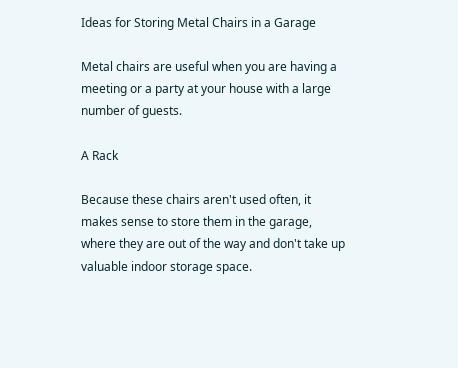Ideas for Storing Metal Chairs in a Garage

Metal chairs are useful when you are having a meeting or a party at your house with a large number of guests.

A Rack

Because these chairs aren't used often, it makes sense to store them in the garage, where they are out of the way and don't take up valuable indoor storage space.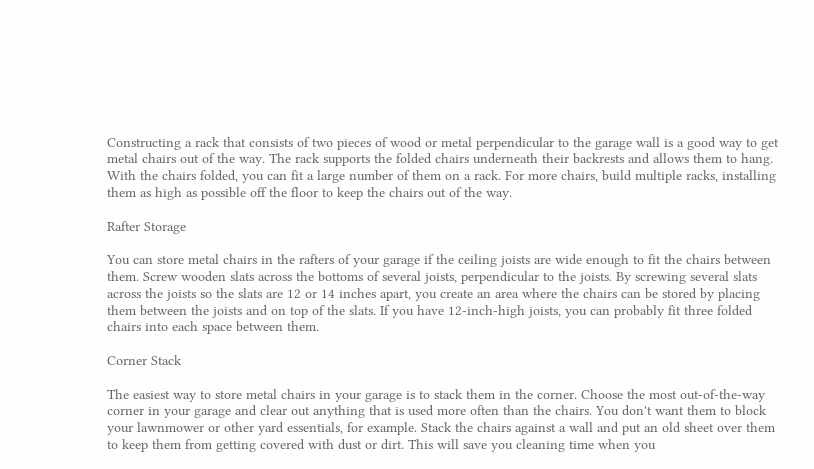Constructing a rack that consists of two pieces of wood or metal perpendicular to the garage wall is a good way to get metal chairs out of the way. The rack supports the folded chairs underneath their backrests and allows them to hang. With the chairs folded, you can fit a large number of them on a rack. For more chairs, build multiple racks, installing them as high as possible off the floor to keep the chairs out of the way.

Rafter Storage

You can store metal chairs in the rafters of your garage if the ceiling joists are wide enough to fit the chairs between them. Screw wooden slats across the bottoms of several joists, perpendicular to the joists. By screwing several slats across the joists so the slats are 12 or 14 inches apart, you create an area where the chairs can be stored by placing them between the joists and on top of the slats. If you have 12-inch-high joists, you can probably fit three folded chairs into each space between them.

Corner Stack

The easiest way to store metal chairs in your garage is to stack them in the corner. Choose the most out-of-the-way corner in your garage and clear out anything that is used more often than the chairs. You don't want them to block your lawnmower or other yard essentials, for example. Stack the chairs against a wall and put an old sheet over them to keep them from getting covered with dust or dirt. This will save you cleaning time when you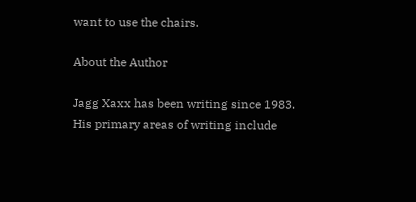want to use the chairs.

About the Author

Jagg Xaxx has been writing since 1983. His primary areas of writing include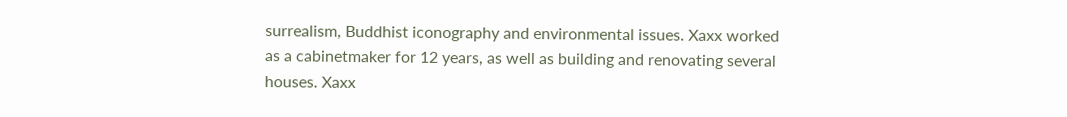surrealism, Buddhist iconography and environmental issues. Xaxx worked as a cabinetmaker for 12 years, as well as building and renovating several houses. Xaxx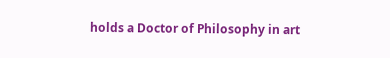holds a Doctor of Philosophy in art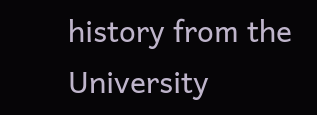history from the University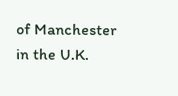of Manchester in the U.K.